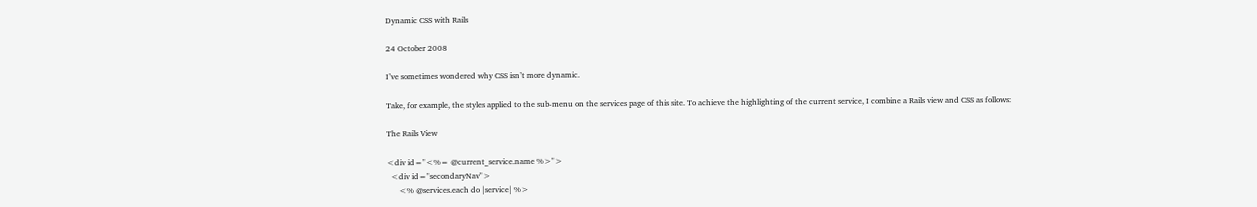Dynamic CSS with Rails

24 October 2008

I’ve sometimes wondered why CSS isn’t more dynamic.

Take, for example, the styles applied to the sub-menu on the services page of this site. To achieve the highlighting of the current service, I combine a Rails view and CSS as follows:

The Rails View

<div id="<%= @current_service.name %>">
  <div id="secondaryNav">
      <% @services.each do |service| %>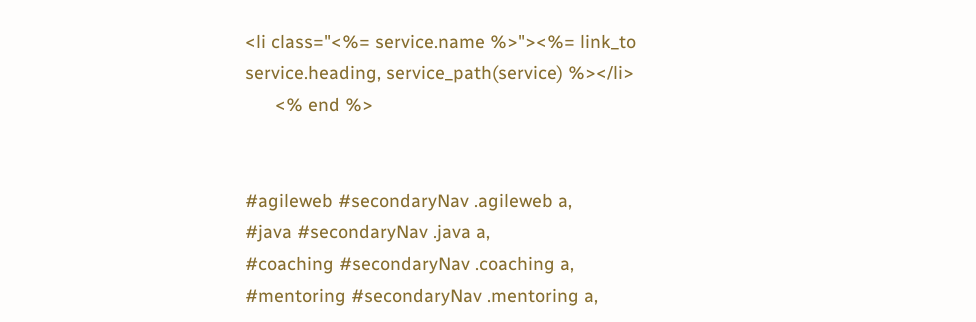<li class="<%= service.name %>"><%= link_to service.heading, service_path(service) %></li>
      <% end %>


#agileweb #secondaryNav .agileweb a,
#java #secondaryNav .java a,
#coaching #secondaryNav .coaching a,
#mentoring #secondaryNav .mentoring a,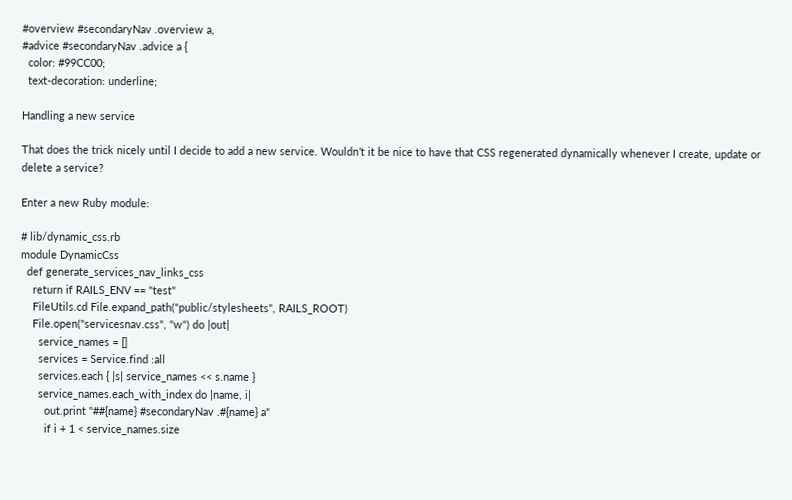#overview #secondaryNav .overview a,
#advice #secondaryNav .advice a {
  color: #99CC00;
  text-decoration: underline;

Handling a new service

That does the trick nicely until I decide to add a new service. Wouldn’t it be nice to have that CSS regenerated dynamically whenever I create, update or delete a service?

Enter a new Ruby module:

# lib/dynamic_css.rb
module DynamicCss
  def generate_services_nav_links_css
    return if RAILS_ENV == "test"
    FileUtils.cd File.expand_path("public/stylesheets", RAILS_ROOT)
    File.open("servicesnav.css", "w") do |out|
      service_names = []
      services = Service.find :all
      services.each { |s| service_names << s.name }
      service_names.each_with_index do |name, i|
        out.print "##{name} #secondaryNav .#{name} a"
        if i + 1 < service_names.size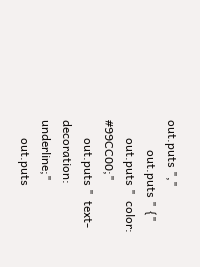out.puts ","
          out.puts " {"
      out.puts "  color: #99CC00;"
      out.puts "  text-decoration: underline;"
      out.puts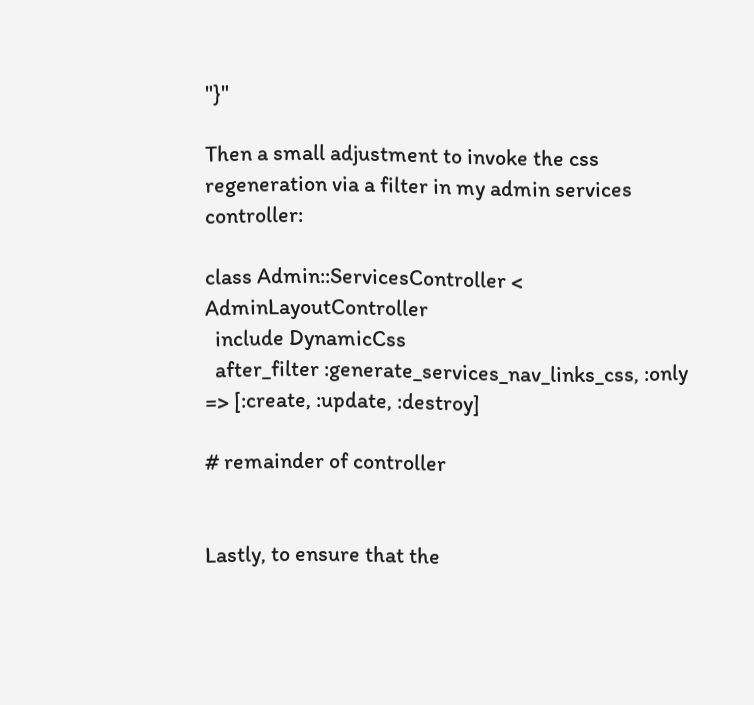"}"

Then a small adjustment to invoke the css regeneration via a filter in my admin services controller:

class Admin::ServicesController < AdminLayoutController
  include DynamicCss
  after_filter :generate_services_nav_links_css, :only => [:create, :update, :destroy]

# remainder of controller


Lastly, to ensure that the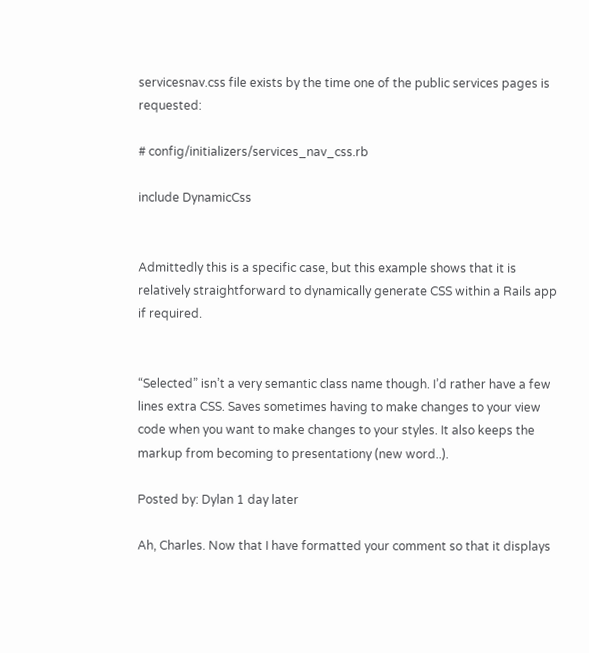servicesnav.css file exists by the time one of the public services pages is requested:

# config/initializers/services_nav_css.rb

include DynamicCss


Admittedly this is a specific case, but this example shows that it is relatively straightforward to dynamically generate CSS within a Rails app if required.


“Selected” isn’t a very semantic class name though. I’d rather have a few lines extra CSS. Saves sometimes having to make changes to your view code when you want to make changes to your styles. It also keeps the markup from becoming to presentationy (new word..).

Posted by: Dylan 1 day later

Ah, Charles. Now that I have formatted your comment so that it displays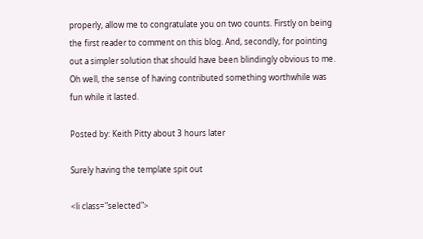properly, allow me to congratulate you on two counts. Firstly on being the first reader to comment on this blog. And, secondly, for pointing out a simpler solution that should have been blindingly obvious to me. Oh well, the sense of having contributed something worthwhile was fun while it lasted.

Posted by: Keith Pitty about 3 hours later

Surely having the template spit out

<li class="selected">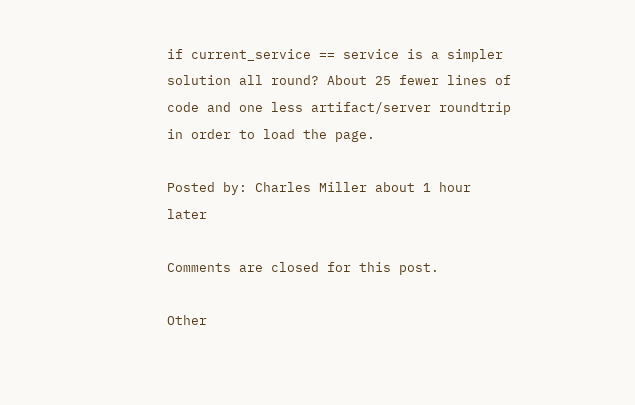if current_service == service is a simpler solution all round? About 25 fewer lines of code and one less artifact/server roundtrip in order to load the page.

Posted by: Charles Miller about 1 hour later

Comments are closed for this post.

Other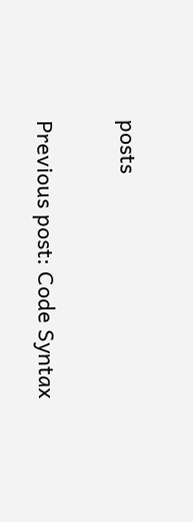posts

Previous post: Code Syntax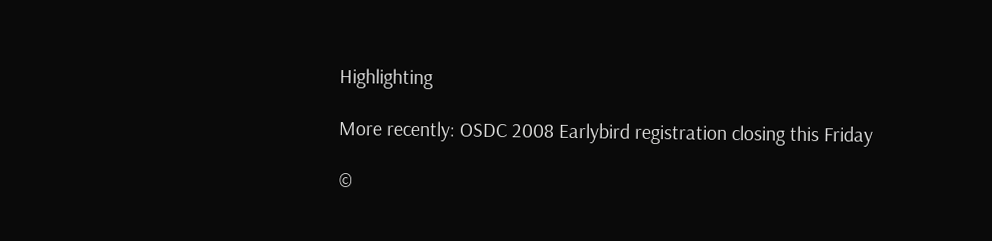Highlighting

More recently: OSDC 2008 Earlybird registration closing this Friday

©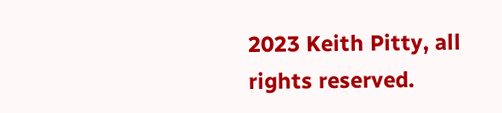2023 Keith Pitty, all rights reserved.